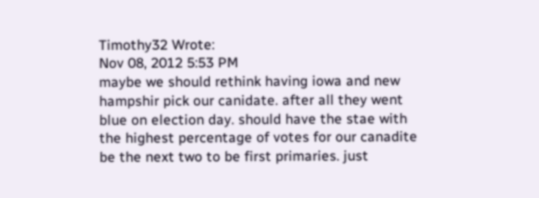Timothy32 Wrote:
Nov 08, 2012 5:53 PM
maybe we should rethink having iowa and new hampshir pick our canidate. after all they went blue on election day. should have the stae with the highest percentage of votes for our canadite be the next two to be first primaries. just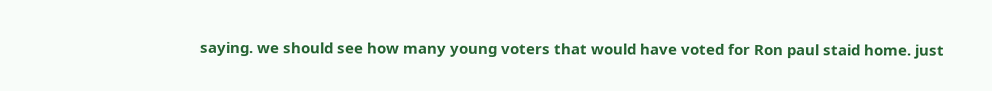saying. we should see how many young voters that would have voted for Ron paul staid home. just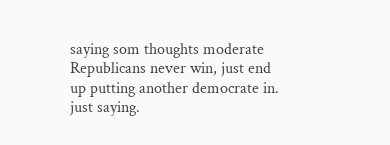saying som thoughts moderate Republicans never win, just end up putting another democrate in. just saying.